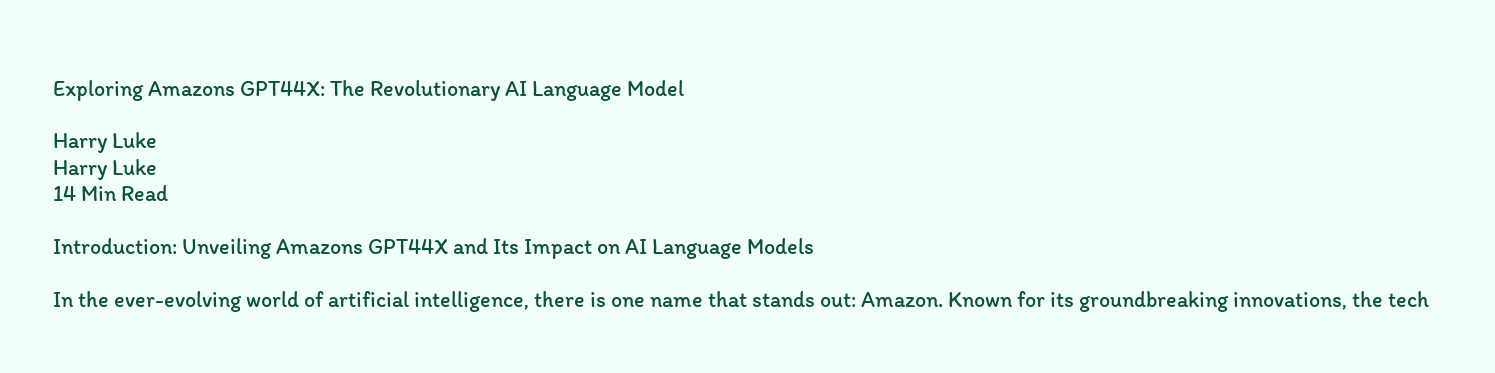Exploring Amazons GPT44X: The Revolutionary AI Language Model

Harry Luke
Harry Luke
14 Min Read

Introduction: Unveiling Amazons GPT44X and Its Impact on AI Language Models

In the ever-evolving world of artificial intelligence, there is one name that stands out: Amazon. Known for its groundbreaking innovations, the tech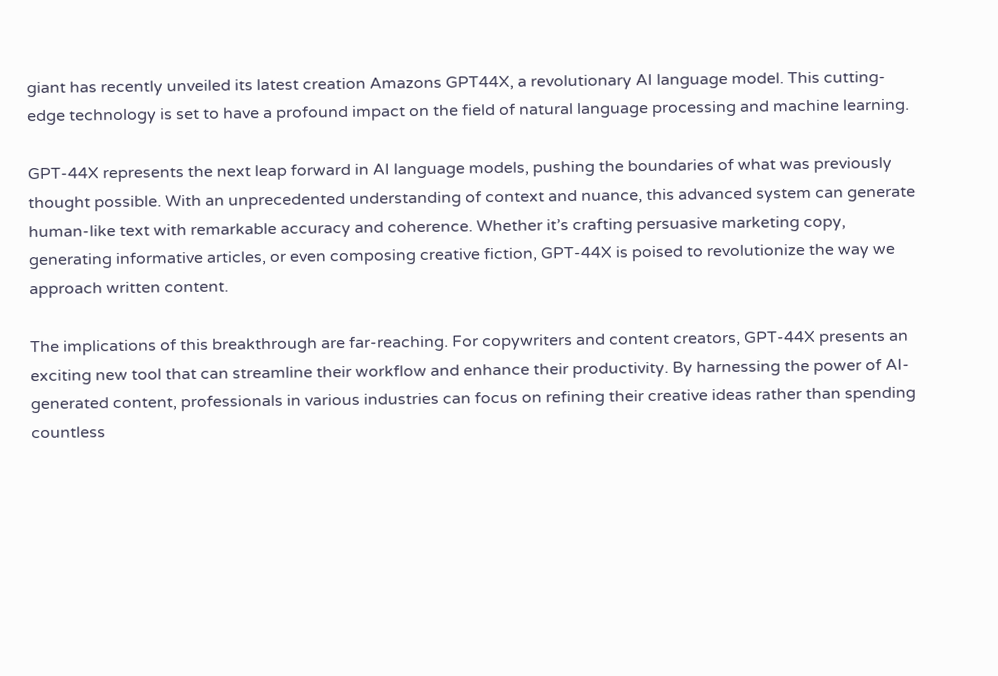giant has recently unveiled its latest creation Amazons GPT44X, a revolutionary AI language model. This cutting-edge technology is set to have a profound impact on the field of natural language processing and machine learning.

GPT-44X represents the next leap forward in AI language models, pushing the boundaries of what was previously thought possible. With an unprecedented understanding of context and nuance, this advanced system can generate human-like text with remarkable accuracy and coherence. Whether it’s crafting persuasive marketing copy, generating informative articles, or even composing creative fiction, GPT-44X is poised to revolutionize the way we approach written content.

The implications of this breakthrough are far-reaching. For copywriters and content creators, GPT-44X presents an exciting new tool that can streamline their workflow and enhance their productivity. By harnessing the power of AI-generated content, professionals in various industries can focus on refining their creative ideas rather than spending countless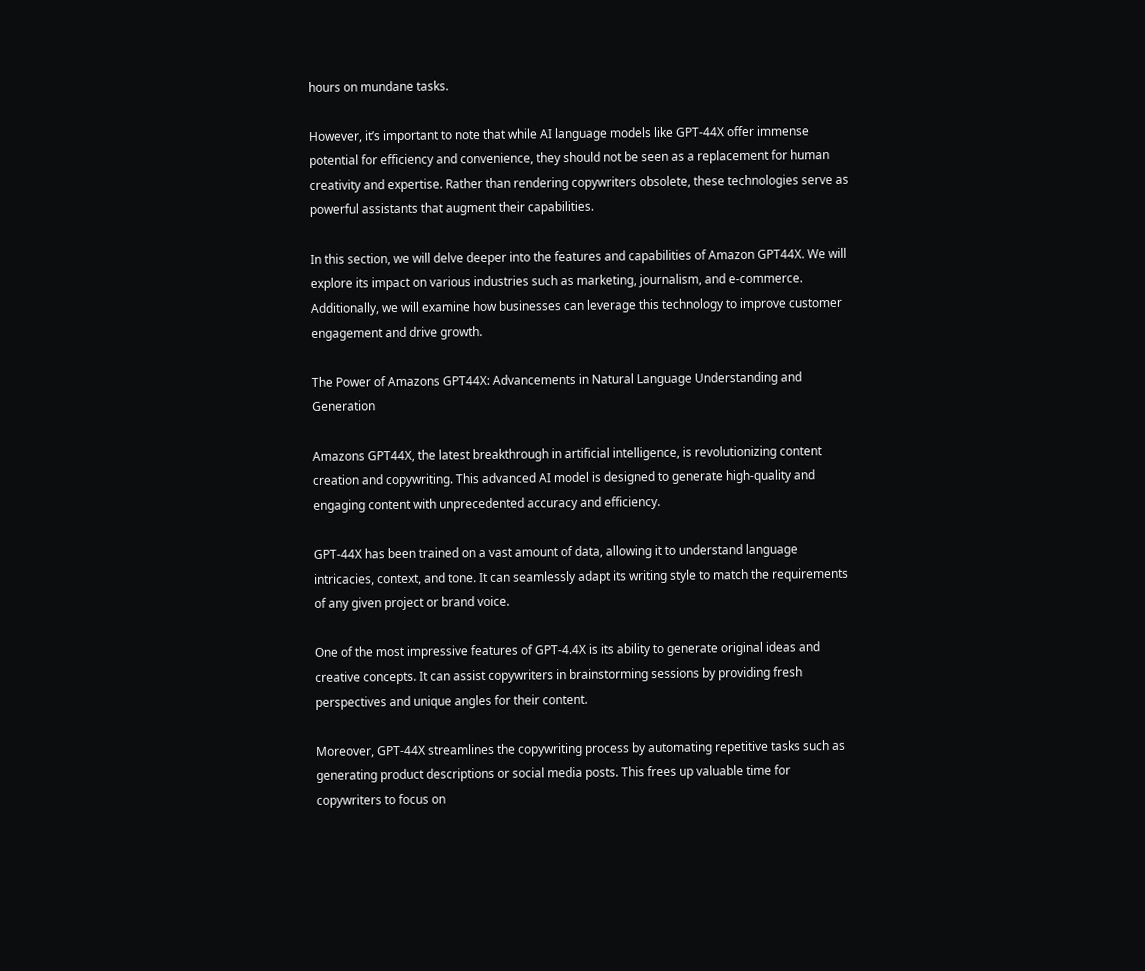hours on mundane tasks.

However, it’s important to note that while AI language models like GPT-44X offer immense potential for efficiency and convenience, they should not be seen as a replacement for human creativity and expertise. Rather than rendering copywriters obsolete, these technologies serve as powerful assistants that augment their capabilities.

In this section, we will delve deeper into the features and capabilities of Amazon GPT44X. We will explore its impact on various industries such as marketing, journalism, and e-commerce. Additionally, we will examine how businesses can leverage this technology to improve customer engagement and drive growth.

The Power of Amazons GPT44X: Advancements in Natural Language Understanding and Generation

Amazons GPT44X, the latest breakthrough in artificial intelligence, is revolutionizing content creation and copywriting. This advanced AI model is designed to generate high-quality and engaging content with unprecedented accuracy and efficiency.

GPT-44X has been trained on a vast amount of data, allowing it to understand language intricacies, context, and tone. It can seamlessly adapt its writing style to match the requirements of any given project or brand voice.

One of the most impressive features of GPT-4.4X is its ability to generate original ideas and creative concepts. It can assist copywriters in brainstorming sessions by providing fresh perspectives and unique angles for their content.

Moreover, GPT-44X streamlines the copywriting process by automating repetitive tasks such as generating product descriptions or social media posts. This frees up valuable time for copywriters to focus on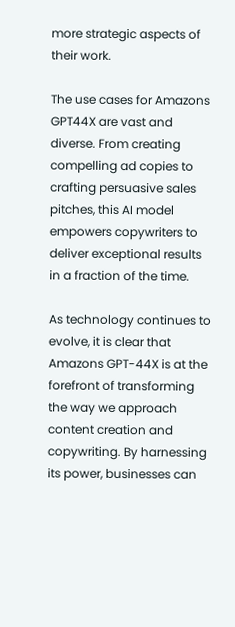more strategic aspects of their work.

The use cases for Amazons GPT44X are vast and diverse. From creating compelling ad copies to crafting persuasive sales pitches, this AI model empowers copywriters to deliver exceptional results in a fraction of the time.

As technology continues to evolve, it is clear that Amazons GPT-44X is at the forefront of transforming the way we approach content creation and copywriting. By harnessing its power, businesses can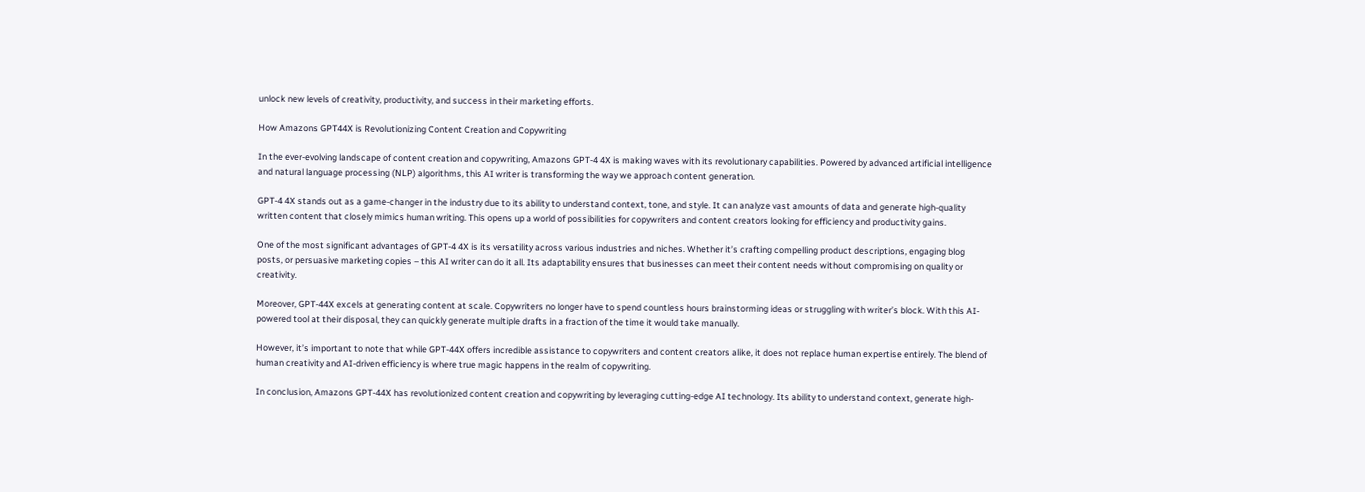unlock new levels of creativity, productivity, and success in their marketing efforts.

How Amazons GPT44X is Revolutionizing Content Creation and Copywriting

In the ever-evolving landscape of content creation and copywriting, Amazons GPT-4 4X is making waves with its revolutionary capabilities. Powered by advanced artificial intelligence and natural language processing (NLP) algorithms, this AI writer is transforming the way we approach content generation.

GPT-4 4X stands out as a game-changer in the industry due to its ability to understand context, tone, and style. It can analyze vast amounts of data and generate high-quality written content that closely mimics human writing. This opens up a world of possibilities for copywriters and content creators looking for efficiency and productivity gains.

One of the most significant advantages of GPT-4 4X is its versatility across various industries and niches. Whether it’s crafting compelling product descriptions, engaging blog posts, or persuasive marketing copies – this AI writer can do it all. Its adaptability ensures that businesses can meet their content needs without compromising on quality or creativity.

Moreover, GPT-44X excels at generating content at scale. Copywriters no longer have to spend countless hours brainstorming ideas or struggling with writer’s block. With this AI-powered tool at their disposal, they can quickly generate multiple drafts in a fraction of the time it would take manually.

However, it’s important to note that while GPT-44X offers incredible assistance to copywriters and content creators alike, it does not replace human expertise entirely. The blend of human creativity and AI-driven efficiency is where true magic happens in the realm of copywriting.

In conclusion, Amazons GPT-44X has revolutionized content creation and copywriting by leveraging cutting-edge AI technology. Its ability to understand context, generate high-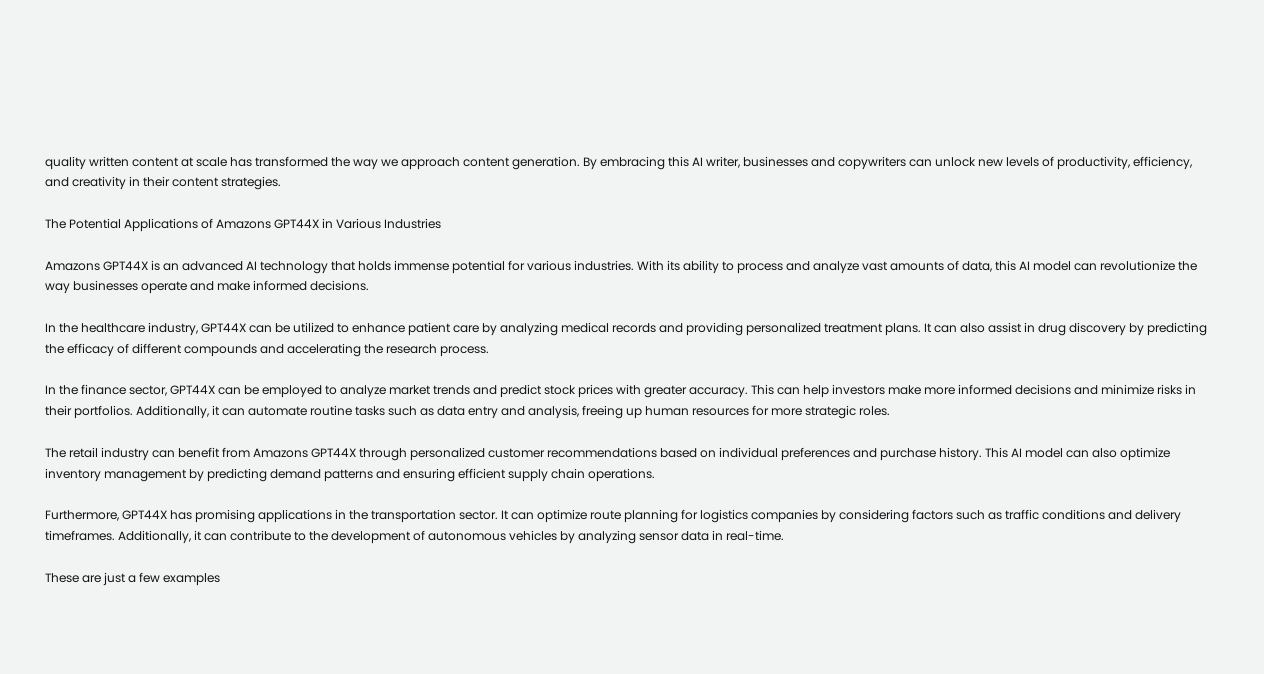quality written content at scale has transformed the way we approach content generation. By embracing this AI writer, businesses and copywriters can unlock new levels of productivity, efficiency, and creativity in their content strategies.

The Potential Applications of Amazons GPT44X in Various Industries

Amazons GPT44X is an advanced AI technology that holds immense potential for various industries. With its ability to process and analyze vast amounts of data, this AI model can revolutionize the way businesses operate and make informed decisions.

In the healthcare industry, GPT44X can be utilized to enhance patient care by analyzing medical records and providing personalized treatment plans. It can also assist in drug discovery by predicting the efficacy of different compounds and accelerating the research process.

In the finance sector, GPT44X can be employed to analyze market trends and predict stock prices with greater accuracy. This can help investors make more informed decisions and minimize risks in their portfolios. Additionally, it can automate routine tasks such as data entry and analysis, freeing up human resources for more strategic roles.

The retail industry can benefit from Amazons GPT44X through personalized customer recommendations based on individual preferences and purchase history. This AI model can also optimize inventory management by predicting demand patterns and ensuring efficient supply chain operations.

Furthermore, GPT44X has promising applications in the transportation sector. It can optimize route planning for logistics companies by considering factors such as traffic conditions and delivery timeframes. Additionally, it can contribute to the development of autonomous vehicles by analyzing sensor data in real-time.

These are just a few examples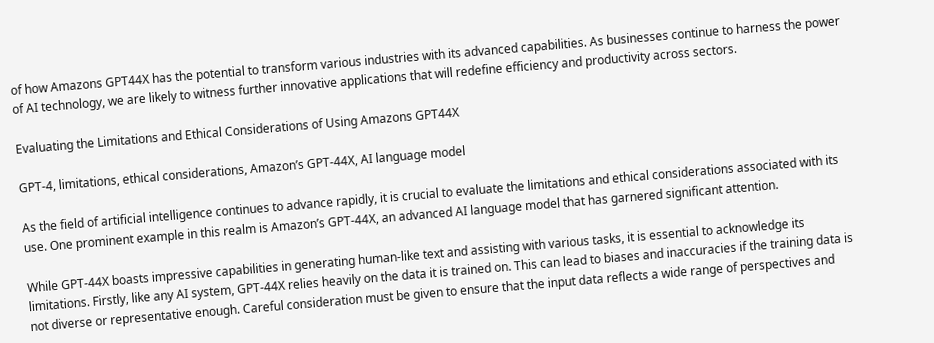of how Amazons GPT44X has the potential to transform various industries with its advanced capabilities. As businesses continue to harness the power of AI technology, we are likely to witness further innovative applications that will redefine efficiency and productivity across sectors.

Evaluating the Limitations and Ethical Considerations of Using Amazons GPT44X

GPT-4, limitations, ethical considerations, Amazon’s GPT-44X, AI language model

As the field of artificial intelligence continues to advance rapidly, it is crucial to evaluate the limitations and ethical considerations associated with its use. One prominent example in this realm is Amazon’s GPT-44X, an advanced AI language model that has garnered significant attention.

While GPT-44X boasts impressive capabilities in generating human-like text and assisting with various tasks, it is essential to acknowledge its limitations. Firstly, like any AI system, GPT-44X relies heavily on the data it is trained on. This can lead to biases and inaccuracies if the training data is not diverse or representative enough. Careful consideration must be given to ensure that the input data reflects a wide range of perspectives and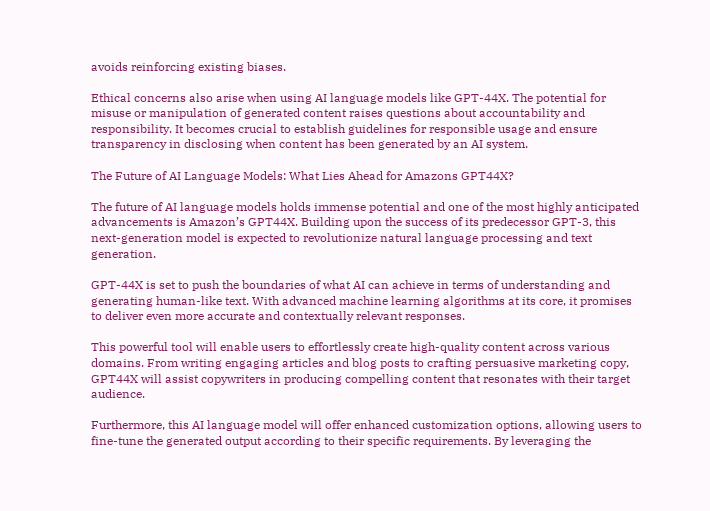avoids reinforcing existing biases.

Ethical concerns also arise when using AI language models like GPT-44X. The potential for misuse or manipulation of generated content raises questions about accountability and responsibility. It becomes crucial to establish guidelines for responsible usage and ensure transparency in disclosing when content has been generated by an AI system.

The Future of AI Language Models: What Lies Ahead for Amazons GPT44X?

The future of AI language models holds immense potential and one of the most highly anticipated advancements is Amazon’s GPT44X. Building upon the success of its predecessor GPT-3, this next-generation model is expected to revolutionize natural language processing and text generation.

GPT-44X is set to push the boundaries of what AI can achieve in terms of understanding and generating human-like text. With advanced machine learning algorithms at its core, it promises to deliver even more accurate and contextually relevant responses.

This powerful tool will enable users to effortlessly create high-quality content across various domains. From writing engaging articles and blog posts to crafting persuasive marketing copy, GPT44X will assist copywriters in producing compelling content that resonates with their target audience.

Furthermore, this AI language model will offer enhanced customization options, allowing users to fine-tune the generated output according to their specific requirements. By leveraging the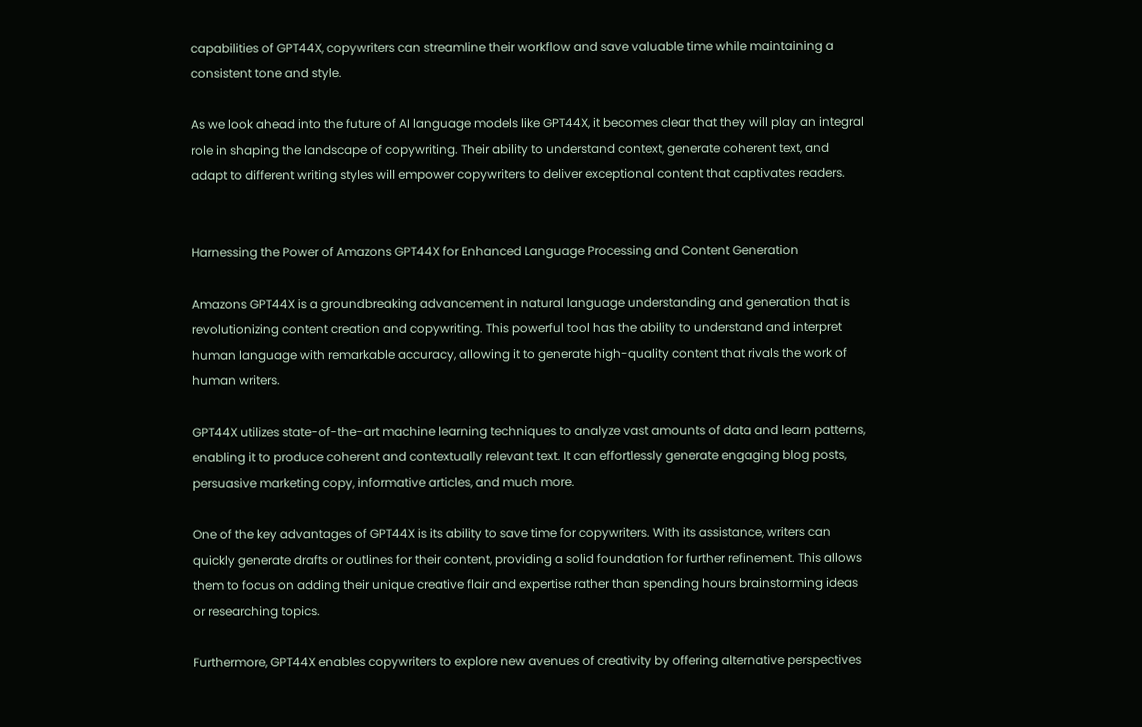capabilities of GPT44X, copywriters can streamline their workflow and save valuable time while maintaining a consistent tone and style.

As we look ahead into the future of AI language models like GPT44X, it becomes clear that they will play an integral role in shaping the landscape of copywriting. Their ability to understand context, generate coherent text, and adapt to different writing styles will empower copywriters to deliver exceptional content that captivates readers.


Harnessing the Power of Amazons GPT44X for Enhanced Language Processing and Content Generation

Amazons GPT44X is a groundbreaking advancement in natural language understanding and generation that is revolutionizing content creation and copywriting. This powerful tool has the ability to understand and interpret human language with remarkable accuracy, allowing it to generate high-quality content that rivals the work of human writers.

GPT44X utilizes state-of-the-art machine learning techniques to analyze vast amounts of data and learn patterns, enabling it to produce coherent and contextually relevant text. It can effortlessly generate engaging blog posts, persuasive marketing copy, informative articles, and much more.

One of the key advantages of GPT44X is its ability to save time for copywriters. With its assistance, writers can quickly generate drafts or outlines for their content, providing a solid foundation for further refinement. This allows them to focus on adding their unique creative flair and expertise rather than spending hours brainstorming ideas or researching topics.

Furthermore, GPT44X enables copywriters to explore new avenues of creativity by offering alternative perspectives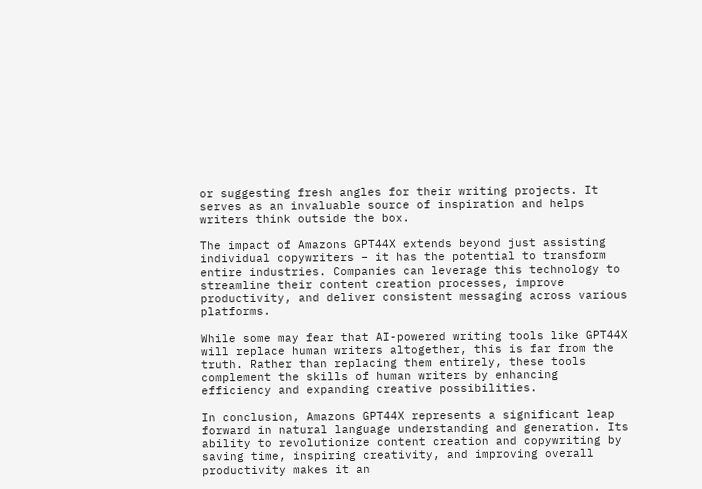or suggesting fresh angles for their writing projects. It serves as an invaluable source of inspiration and helps writers think outside the box.

The impact of Amazons GPT44X extends beyond just assisting individual copywriters – it has the potential to transform entire industries. Companies can leverage this technology to streamline their content creation processes, improve productivity, and deliver consistent messaging across various platforms.

While some may fear that AI-powered writing tools like GPT44X will replace human writers altogether, this is far from the truth. Rather than replacing them entirely, these tools complement the skills of human writers by enhancing efficiency and expanding creative possibilities.

In conclusion, Amazons GPT44X represents a significant leap forward in natural language understanding and generation. Its ability to revolutionize content creation and copywriting by saving time, inspiring creativity, and improving overall productivity makes it an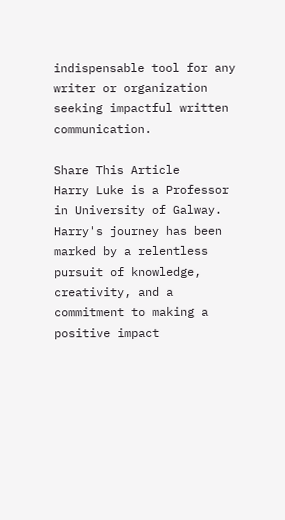indispensable tool for any writer or organization seeking impactful written communication.

Share This Article
Harry Luke is a Professor in University of Galway. Harry's journey has been marked by a relentless pursuit of knowledge, creativity, and a commitment to making a positive impact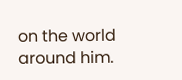on the world around him.